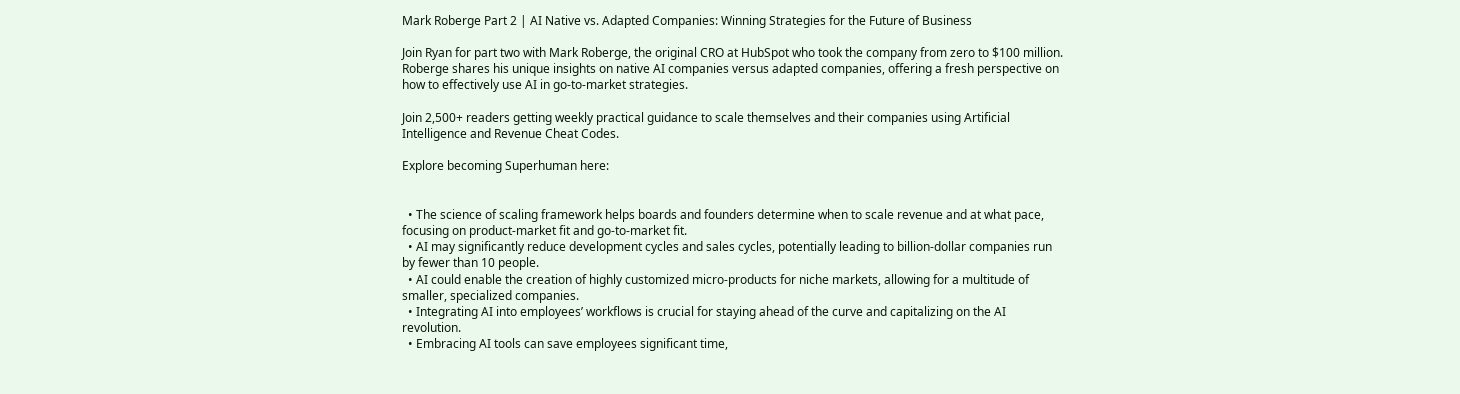Mark Roberge Part 2 | AI Native vs. Adapted Companies: Winning Strategies for the Future of Business

Join Ryan for part two with Mark Roberge, the original CRO at HubSpot who took the company from zero to $100 million. Roberge shares his unique insights on native AI companies versus adapted companies, offering a fresh perspective on how to effectively use AI in go-to-market strategies.

Join 2,500+ readers getting weekly practical guidance to scale themselves and their companies using Artificial Intelligence and Revenue Cheat Codes.

Explore becoming Superhuman here:


  • The science of scaling framework helps boards and founders determine when to scale revenue and at what pace, focusing on product-market fit and go-to-market fit.
  • AI may significantly reduce development cycles and sales cycles, potentially leading to billion-dollar companies run by fewer than 10 people.
  • AI could enable the creation of highly customized micro-products for niche markets, allowing for a multitude of smaller, specialized companies.
  • Integrating AI into employees’ workflows is crucial for staying ahead of the curve and capitalizing on the AI revolution.
  • Embracing AI tools can save employees significant time,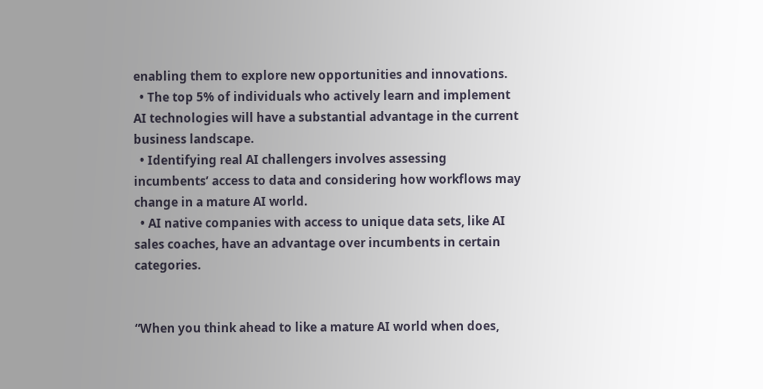enabling them to explore new opportunities and innovations.
  • The top 5% of individuals who actively learn and implement AI technologies will have a substantial advantage in the current business landscape.
  • Identifying real AI challengers involves assessing incumbents’ access to data and considering how workflows may change in a mature AI world.
  • AI native companies with access to unique data sets, like AI sales coaches, have an advantage over incumbents in certain categories.


“When you think ahead to like a mature AI world when does,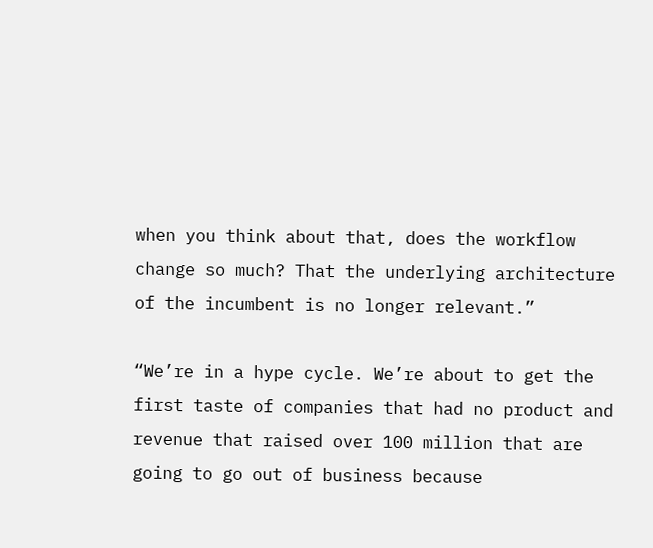when you think about that, does the workflow change so much? That the underlying architecture of the incumbent is no longer relevant.”

“We’re in a hype cycle. We’re about to get the first taste of companies that had no product and revenue that raised over 100 million that are going to go out of business because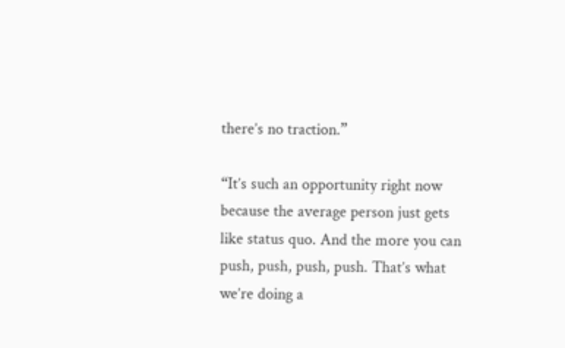there’s no traction.”

“It’s such an opportunity right now because the average person just gets like status quo. And the more you can push, push, push, push. That’s what we’re doing a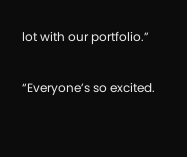lot with our portfolio.”

“Everyone’s so excited.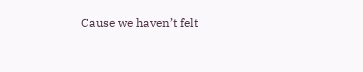Cause we haven’t felt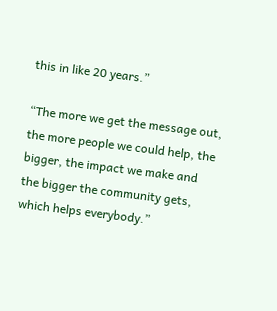this in like 20 years.”

“The more we get the message out, the more people we could help, the bigger, the impact we make and the bigger the community gets, which helps everybody.”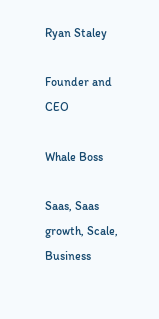Ryan Staley

Founder and CEO

Whale Boss

Saas, Saas growth, Scale, Business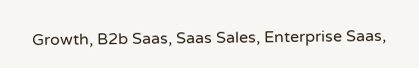Growth, B2b Saas, Saas Sales, Enterprise Saas,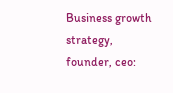Business growth strategy, founder, ceo: